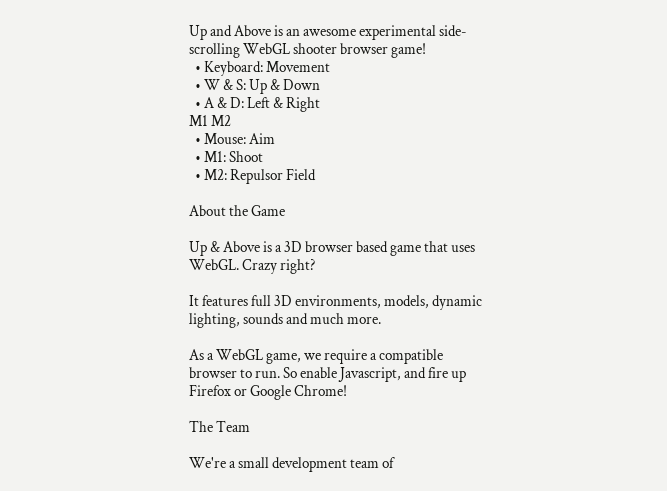Up and Above is an awesome experimental side-scrolling WebGL shooter browser game!
  • Keyboard: Movement
  • W & S: Up & Down
  • A & D: Left & Right
M1 M2
  • Mouse: Aim
  • M1: Shoot
  • M2: Repulsor Field

About the Game

Up & Above is a 3D browser based game that uses WebGL. Crazy right?

It features full 3D environments, models, dynamic lighting, sounds and much more.

As a WebGL game, we require a compatible browser to run. So enable Javascript, and fire up Firefox or Google Chrome!

The Team

We're a small development team of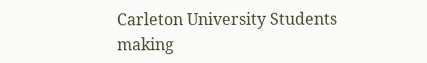Carleton University Students making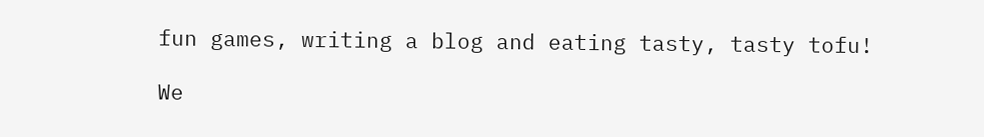fun games, writing a blog and eating tasty, tasty tofu!

We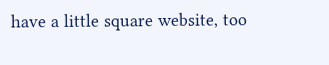have a little square website, too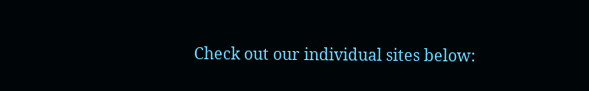Check out our individual sites below: